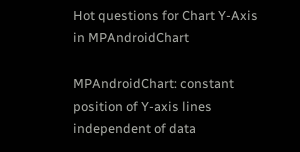Hot questions for Chart Y-Axis in MPAndroidChart

MPAndroidChart: constant position of Y-axis lines independent of data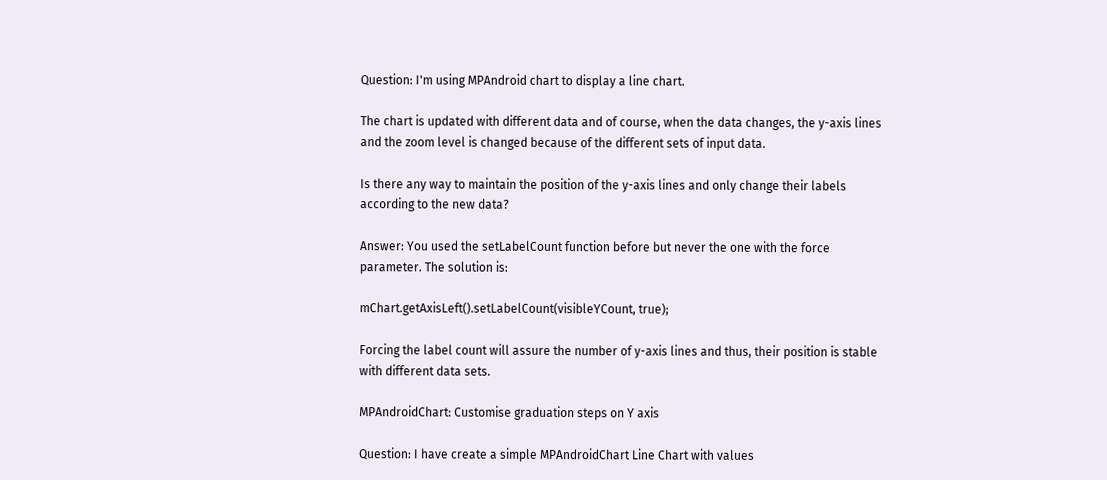Question: I'm using MPAndroid chart to display a line chart.

The chart is updated with different data and of course, when the data changes, the y-axis lines and the zoom level is changed because of the different sets of input data.

Is there any way to maintain the position of the y-axis lines and only change their labels according to the new data?

Answer: You used the setLabelCount function before but never the one with the force parameter. The solution is:

mChart.getAxisLeft().setLabelCount(visibleYCount, true);

Forcing the label count will assure the number of y-axis lines and thus, their position is stable with different data sets.

MPAndroidChart: Customise graduation steps on Y axis

Question: I have create a simple MPAndroidChart Line Chart with values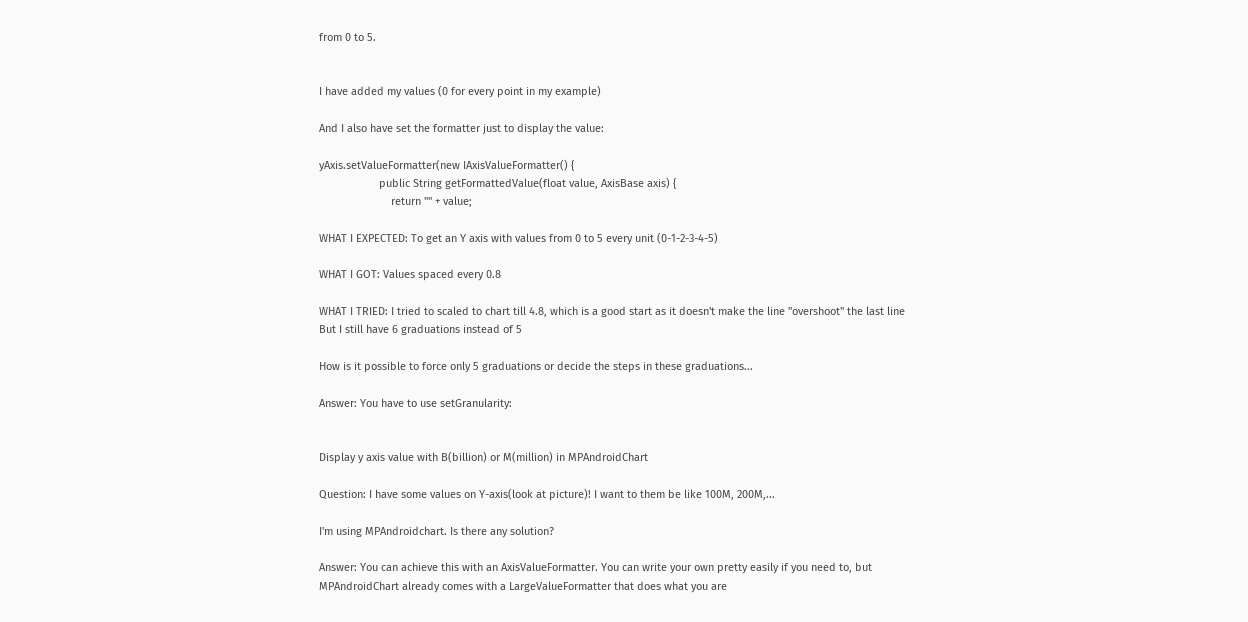from 0 to 5.


I have added my values (0 for every point in my example)

And I also have set the formatter just to display the value:

yAxis.setValueFormatter(new IAxisValueFormatter() {
                    public String getFormattedValue(float value, AxisBase axis) {
                        return "" + value;

WHAT I EXPECTED: To get an Y axis with values from 0 to 5 every unit (0-1-2-3-4-5)

WHAT I GOT: Values spaced every 0.8

WHAT I TRIED: I tried to scaled to chart till 4.8, which is a good start as it doesn't make the line "overshoot" the last line But I still have 6 graduations instead of 5

How is it possible to force only 5 graduations or decide the steps in these graduations...

Answer: You have to use setGranularity:


Display y axis value with B(billion) or M(million) in MPAndroidChart

Question: I have some values on Y-axis(look at picture)! I want to them be like 100M, 200M,...

I'm using MPAndroidchart. Is there any solution?

Answer: You can achieve this with an AxisValueFormatter. You can write your own pretty easily if you need to, but MPAndroidChart already comes with a LargeValueFormatter that does what you are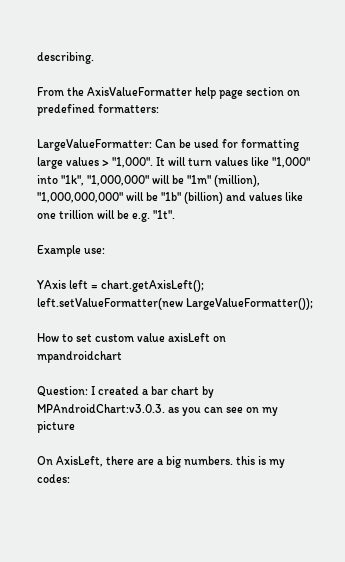describing.

From the AxisValueFormatter help page section on predefined formatters:

LargeValueFormatter: Can be used for formatting large values > "1,000". It will turn values like "1,000" into "1k", "1,000,000" will be "1m" (million), "1,000,000,000" will be "1b" (billion) and values like one trillion will be e.g. "1t".

Example use:

YAxis left = chart.getAxisLeft();
left.setValueFormatter(new LargeValueFormatter());

How to set custom value axisLeft on mpandroidchart

Question: I created a bar chart by MPAndroidChart:v3.0.3. as you can see on my picture

On AxisLeft, there are a big numbers. this is my codes: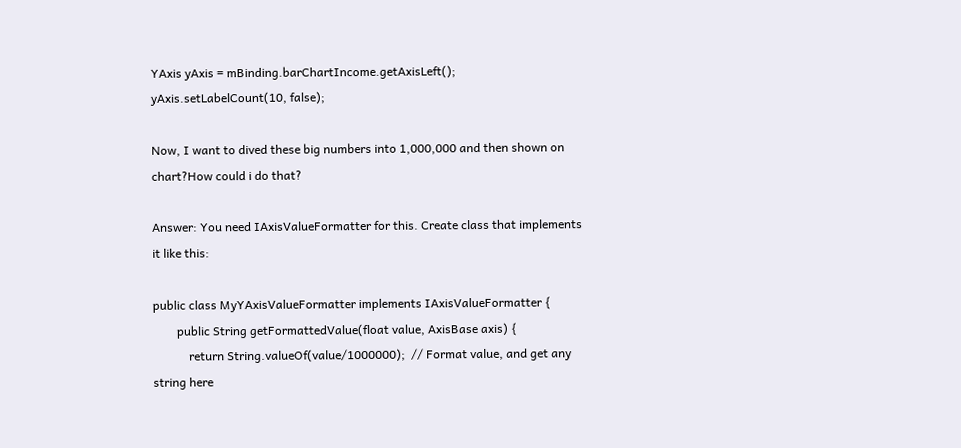YAxis yAxis = mBinding.barChartIncome.getAxisLeft();
yAxis.setLabelCount(10, false);

Now, I want to dived these big numbers into 1,000,000 and then shown on chart?How could i do that?

Answer: You need IAxisValueFormatter for this. Create class that implements it like this:

public class MyYAxisValueFormatter implements IAxisValueFormatter {
        public String getFormattedValue(float value, AxisBase axis) {
            return String.valueOf(value/1000000);  // Format value, and get any string here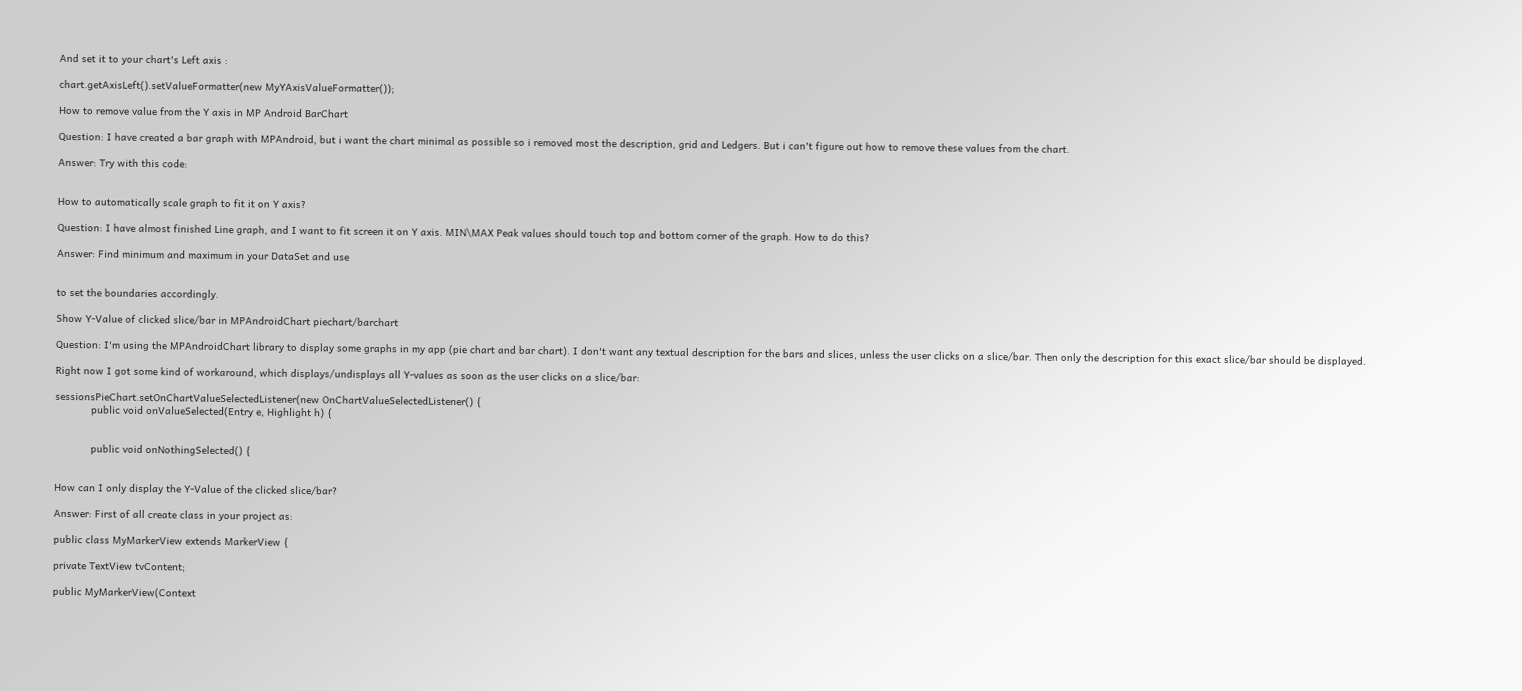And set it to your chart's Left axis :

chart.getAxisLeft().setValueFormatter(new MyYAxisValueFormatter());

How to remove value from the Y axis in MP Android BarChart

Question: I have created a bar graph with MPAndroid, but i want the chart minimal as possible so i removed most the description, grid and Ledgers. But i can't figure out how to remove these values from the chart.

Answer: Try with this code:


How to automatically scale graph to fit it on Y axis?

Question: I have almost finished Line graph, and I want to fit screen it on Y axis. MIN\MAX Peak values should touch top and bottom corner of the graph. How to do this?

Answer: Find minimum and maximum in your DataSet and use


to set the boundaries accordingly.

Show Y-Value of clicked slice/bar in MPAndroidChart piechart/barchart

Question: I'm using the MPAndroidChart library to display some graphs in my app (pie chart and bar chart). I don't want any textual description for the bars and slices, unless the user clicks on a slice/bar. Then only the description for this exact slice/bar should be displayed.

Right now I got some kind of workaround, which displays/undisplays all Y-values as soon as the user clicks on a slice/bar:

sessionsPieChart.setOnChartValueSelectedListener(new OnChartValueSelectedListener() {
            public void onValueSelected(Entry e, Highlight h) {


            public void onNothingSelected() {


How can I only display the Y-Value of the clicked slice/bar?

Answer: First of all create class in your project as:

public class MyMarkerView extends MarkerView {

private TextView tvContent;

public MyMarkerView(Context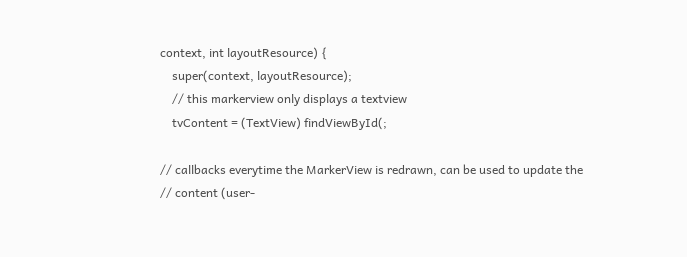context, int layoutResource) {
    super(context, layoutResource);
    // this markerview only displays a textview
    tvContent = (TextView) findViewById(;

// callbacks everytime the MarkerView is redrawn, can be used to update the
// content (user-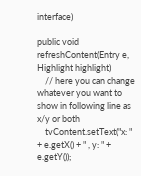interface)

public void refreshContent(Entry e, Highlight highlight)
    // here you can change whatever you want to show in following line as x/y or both
    tvContent.setText("x: " + e.getX() + " , y: " + e.getY());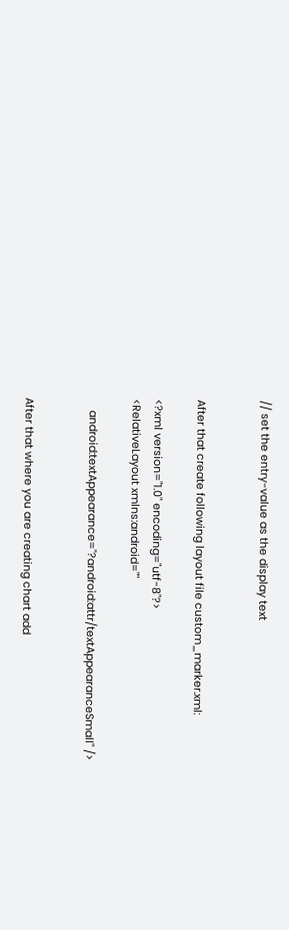// set the entry-value as the display text


After that create following layout file custom_marker.xml:

<?xml version="1.0" encoding="utf-8"?>
<RelativeLayout xmlns:android=""

    android:textAppearance="?android:attr/textAppearanceSmall" />


After that where you are creating chart add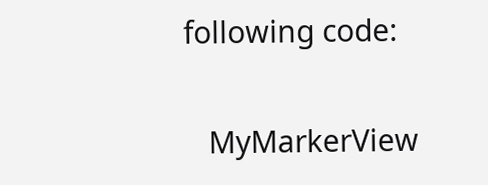following code:

   MyMarkerView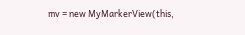mv = new MyMarkerView(this,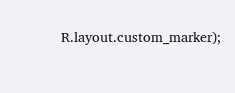R.layout.custom_marker);